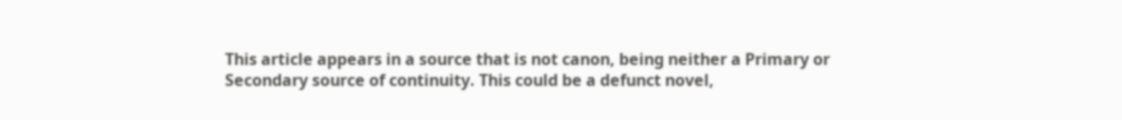This article appears in a source that is not canon, being neither a Primary or Secondary source of continuity. This could be a defunct novel,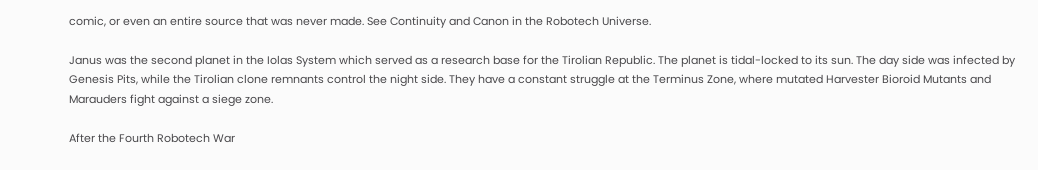comic, or even an entire source that was never made. See Continuity and Canon in the Robotech Universe.

Janus was the second planet in the Iolas System which served as a research base for the Tirolian Republic. The planet is tidal-locked to its sun. The day side was infected by Genesis Pits, while the Tirolian clone remnants control the night side. They have a constant struggle at the Terminus Zone, where mutated Harvester Bioroid Mutants and Marauders fight against a siege zone.

After the Fourth Robotech War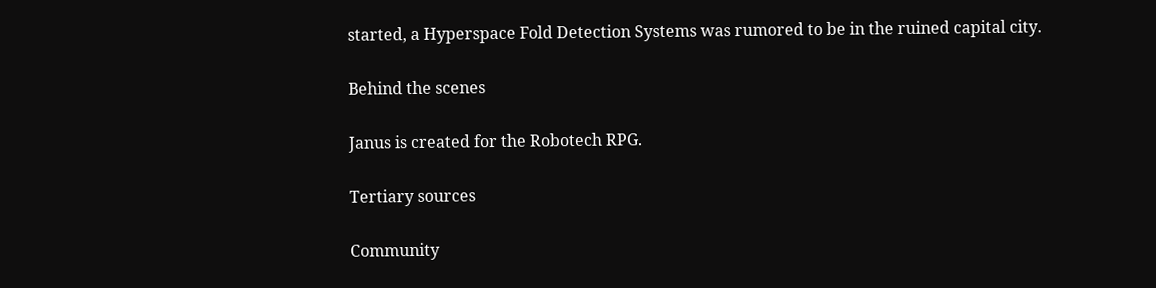started, a Hyperspace Fold Detection Systems was rumored to be in the ruined capital city.

Behind the scenes

Janus is created for the Robotech RPG.

Tertiary sources

Community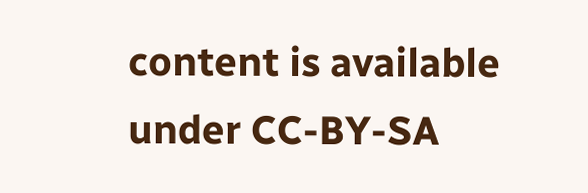content is available under CC-BY-SA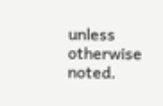unless otherwise noted.